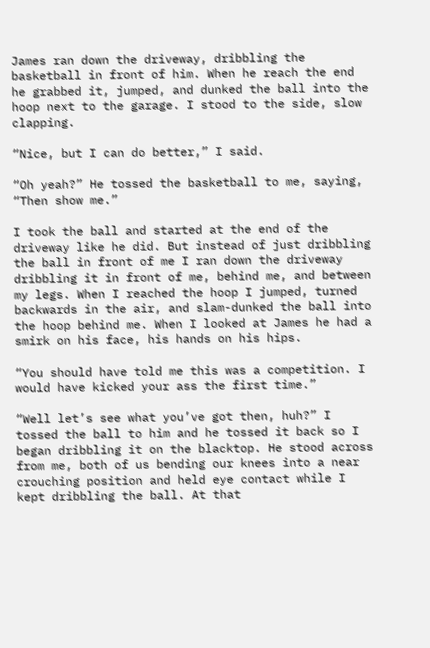James ran down the driveway, dribbling the basketball in front of him. When he reach the end he grabbed it, jumped, and dunked the ball into the hoop next to the garage. I stood to the side, slow clapping.

“Nice, but I can do better,” I said.

“Oh yeah?” He tossed the basketball to me, saying, “Then show me.”

I took the ball and started at the end of the driveway like he did. But instead of just dribbling the ball in front of me I ran down the driveway dribbling it in front of me, behind me, and between my legs. When I reached the hoop I jumped, turned backwards in the air, and slam-dunked the ball into the hoop behind me. When I looked at James he had a smirk on his face, his hands on his hips.

“You should have told me this was a competition. I would have kicked your ass the first time.”

“Well let’s see what you’ve got then, huh?” I tossed the ball to him and he tossed it back so I began dribbling it on the blacktop. He stood across from me, both of us bending our knees into a near crouching position and held eye contact while I kept dribbling the ball. At that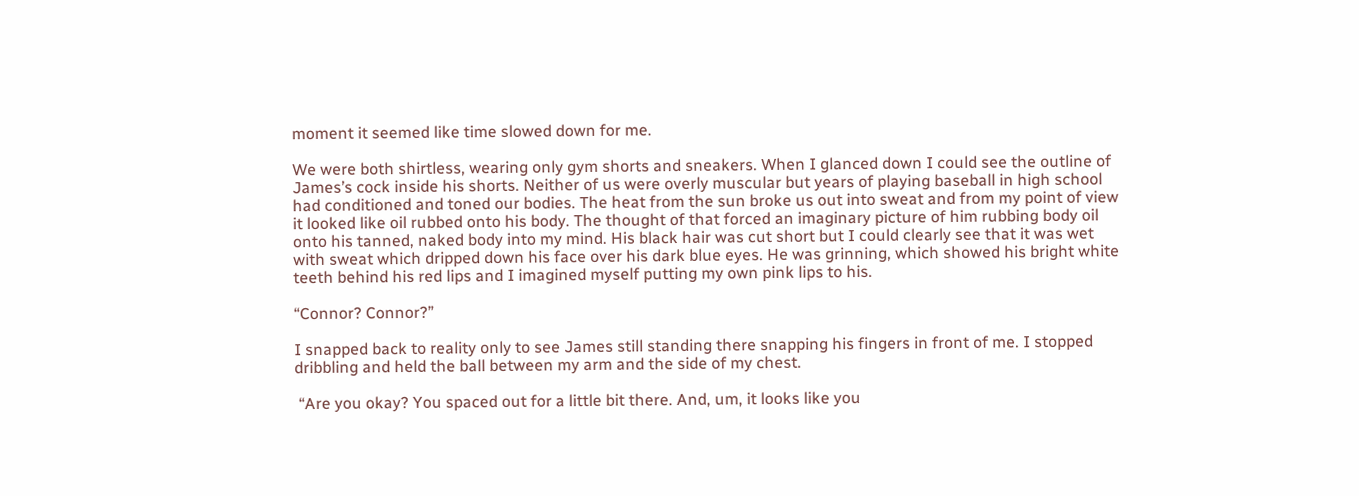moment it seemed like time slowed down for me.

We were both shirtless, wearing only gym shorts and sneakers. When I glanced down I could see the outline of James’s cock inside his shorts. Neither of us were overly muscular but years of playing baseball in high school had conditioned and toned our bodies. The heat from the sun broke us out into sweat and from my point of view it looked like oil rubbed onto his body. The thought of that forced an imaginary picture of him rubbing body oil onto his tanned, naked body into my mind. His black hair was cut short but I could clearly see that it was wet with sweat which dripped down his face over his dark blue eyes. He was grinning, which showed his bright white teeth behind his red lips and I imagined myself putting my own pink lips to his.

“Connor? Connor?”

I snapped back to reality only to see James still standing there snapping his fingers in front of me. I stopped dribbling and held the ball between my arm and the side of my chest.

 “Are you okay? You spaced out for a little bit there. And, um, it looks like you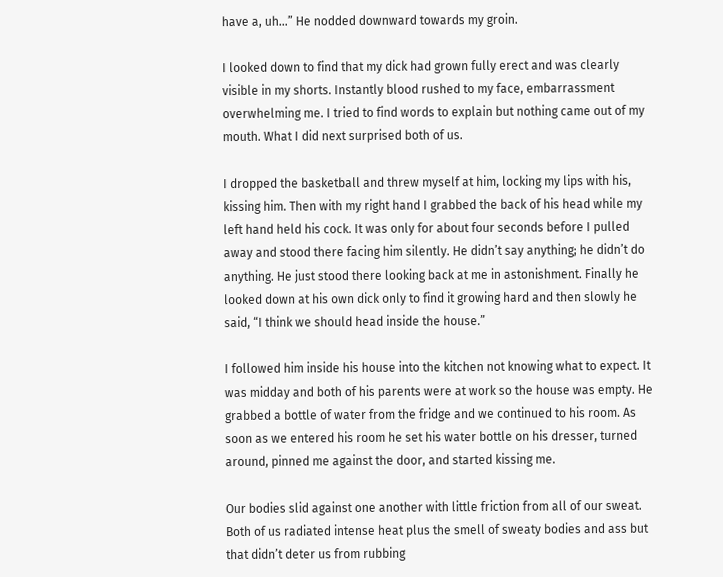have a, uh…” He nodded downward towards my groin.

I looked down to find that my dick had grown fully erect and was clearly visible in my shorts. Instantly blood rushed to my face, embarrassment overwhelming me. I tried to find words to explain but nothing came out of my mouth. What I did next surprised both of us.

I dropped the basketball and threw myself at him, locking my lips with his, kissing him. Then with my right hand I grabbed the back of his head while my left hand held his cock. It was only for about four seconds before I pulled away and stood there facing him silently. He didn’t say anything; he didn’t do anything. He just stood there looking back at me in astonishment. Finally he looked down at his own dick only to find it growing hard and then slowly he said, “I think we should head inside the house.”

I followed him inside his house into the kitchen not knowing what to expect. It was midday and both of his parents were at work so the house was empty. He grabbed a bottle of water from the fridge and we continued to his room. As soon as we entered his room he set his water bottle on his dresser, turned around, pinned me against the door, and started kissing me.

Our bodies slid against one another with little friction from all of our sweat. Both of us radiated intense heat plus the smell of sweaty bodies and ass but that didn’t deter us from rubbing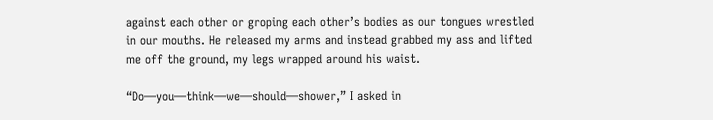against each other or groping each other’s bodies as our tongues wrestled in our mouths. He released my arms and instead grabbed my ass and lifted me off the ground, my legs wrapped around his waist.

“Do—you—think—we—should—shower,” I asked in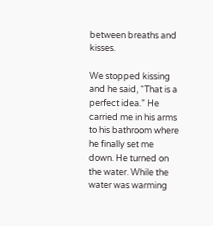between breaths and kisses.

We stopped kissing and he said, “That is a perfect idea.” He carried me in his arms to his bathroom where he finally set me down. He turned on the water. While the water was warming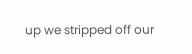up we stripped off our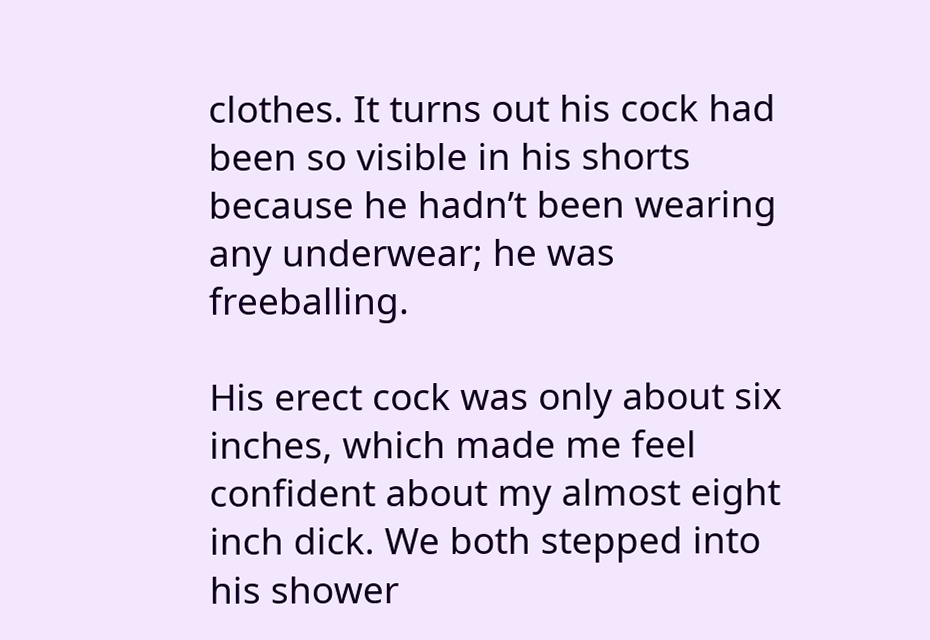clothes. It turns out his cock had been so visible in his shorts because he hadn’t been wearing any underwear; he was freeballing.

His erect cock was only about six inches, which made me feel confident about my almost eight inch dick. We both stepped into his shower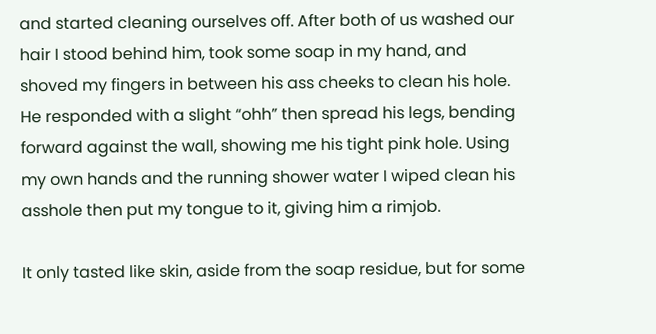and started cleaning ourselves off. After both of us washed our hair I stood behind him, took some soap in my hand, and shoved my fingers in between his ass cheeks to clean his hole. He responded with a slight “ohh” then spread his legs, bending forward against the wall, showing me his tight pink hole. Using my own hands and the running shower water I wiped clean his asshole then put my tongue to it, giving him a rimjob.

It only tasted like skin, aside from the soap residue, but for some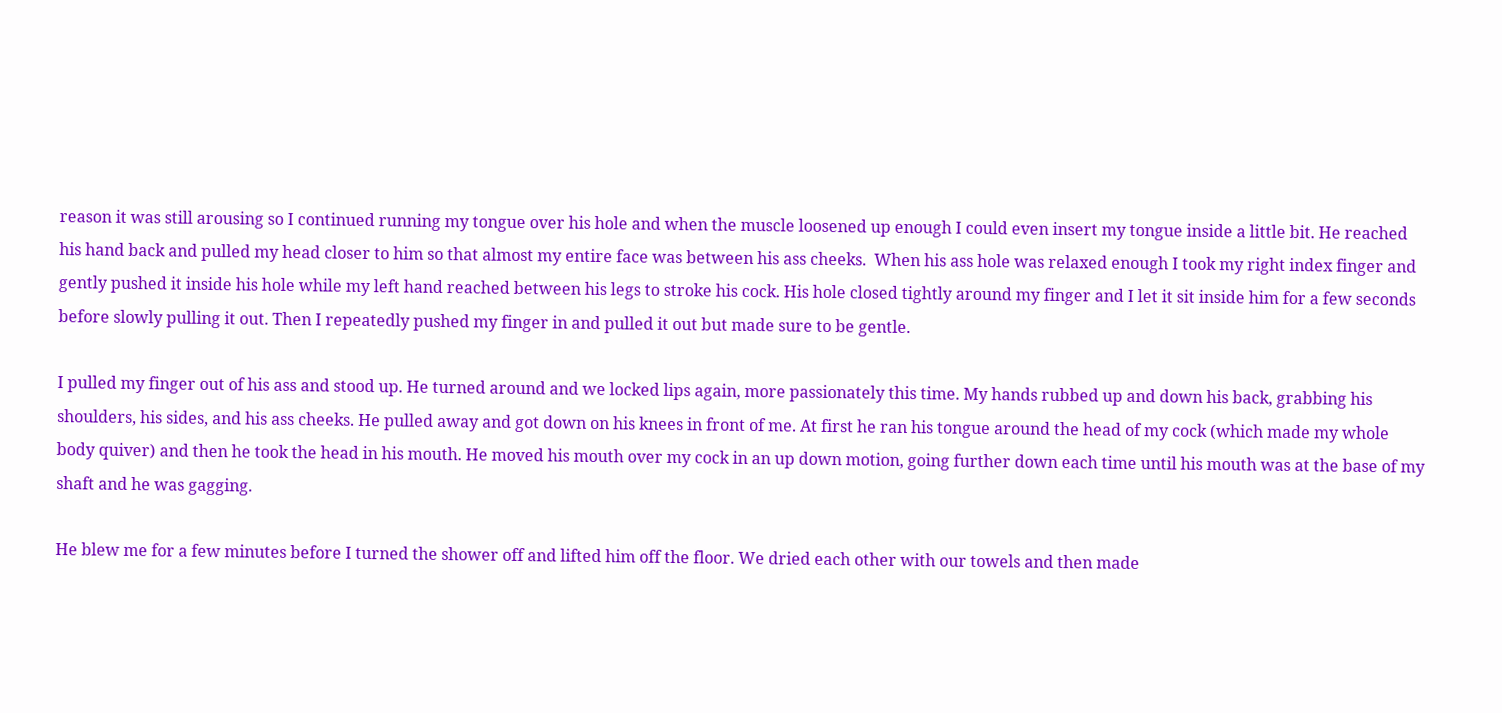reason it was still arousing so I continued running my tongue over his hole and when the muscle loosened up enough I could even insert my tongue inside a little bit. He reached his hand back and pulled my head closer to him so that almost my entire face was between his ass cheeks.  When his ass hole was relaxed enough I took my right index finger and gently pushed it inside his hole while my left hand reached between his legs to stroke his cock. His hole closed tightly around my finger and I let it sit inside him for a few seconds before slowly pulling it out. Then I repeatedly pushed my finger in and pulled it out but made sure to be gentle.

I pulled my finger out of his ass and stood up. He turned around and we locked lips again, more passionately this time. My hands rubbed up and down his back, grabbing his shoulders, his sides, and his ass cheeks. He pulled away and got down on his knees in front of me. At first he ran his tongue around the head of my cock (which made my whole body quiver) and then he took the head in his mouth. He moved his mouth over my cock in an up down motion, going further down each time until his mouth was at the base of my shaft and he was gagging.

He blew me for a few minutes before I turned the shower off and lifted him off the floor. We dried each other with our towels and then made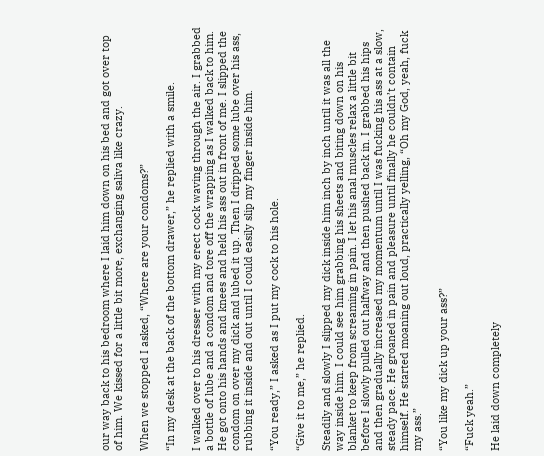our way back to his bedroom where I laid him down on his bed and got over top of him. We kissed for a little bit more, exchanging saliva like crazy.

When we stopped I asked, “Where are your condoms?”

“In my desk at the back of the bottom drawer,” he replied with a smile.

I walked over to his dresser with my erect cock waving through the air. I grabbed a bottle of lube and a condom and tore off the wrapping as I walked back to him. He got onto his hands and knees and held his ass out in front of me. I slipped the condom on over my dick and lubed it up. Then I dripped some lube over his ass, rubbing it inside and out until I could easily slip my finger inside him.

“You ready,” I asked as I put my cock to his hole.

“Give it to me,” he replied.

Steadily and slowly I slipped my dick inside him inch by inch until it was all the way inside him. I could see him grabbing his sheets and biting down on his blanket to keep from screaming in pain. I let his anal muscles relax a little bit before I slowly pulled out halfway and then pushed back in. I grabbed his hips and then gradually increased my momentum until I was fucking his ass at a slow, steady pace. He groaned in pain and pleasure until finally he couldn’t contain himself. He started moaning out loud, practically yelling, “Oh my God, yeah, fuck my ass.”

“You like my dick up your ass?”

“Fuck yeah.”

He laid down completely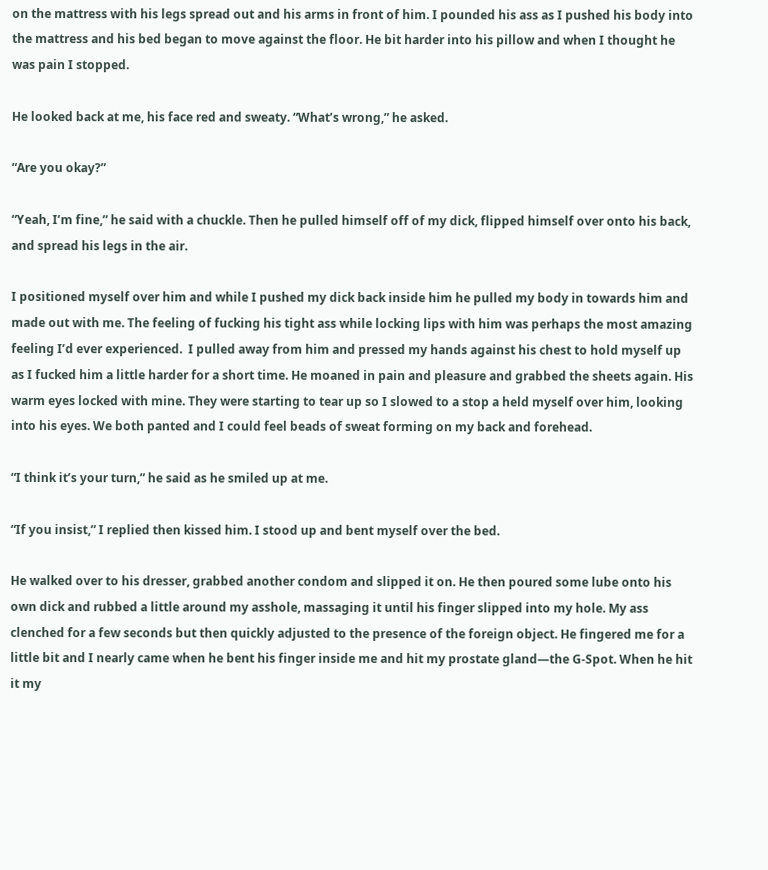on the mattress with his legs spread out and his arms in front of him. I pounded his ass as I pushed his body into the mattress and his bed began to move against the floor. He bit harder into his pillow and when I thought he was pain I stopped.

He looked back at me, his face red and sweaty. “What’s wrong,” he asked.

“Are you okay?”

“Yeah, I’m fine,” he said with a chuckle. Then he pulled himself off of my dick, flipped himself over onto his back, and spread his legs in the air.

I positioned myself over him and while I pushed my dick back inside him he pulled my body in towards him and made out with me. The feeling of fucking his tight ass while locking lips with him was perhaps the most amazing feeling I’d ever experienced.  I pulled away from him and pressed my hands against his chest to hold myself up as I fucked him a little harder for a short time. He moaned in pain and pleasure and grabbed the sheets again. His warm eyes locked with mine. They were starting to tear up so I slowed to a stop a held myself over him, looking into his eyes. We both panted and I could feel beads of sweat forming on my back and forehead.

“I think it’s your turn,” he said as he smiled up at me.

“If you insist,” I replied then kissed him. I stood up and bent myself over the bed.

He walked over to his dresser, grabbed another condom and slipped it on. He then poured some lube onto his own dick and rubbed a little around my asshole, massaging it until his finger slipped into my hole. My ass clenched for a few seconds but then quickly adjusted to the presence of the foreign object. He fingered me for a little bit and I nearly came when he bent his finger inside me and hit my prostate gland—the G-Spot. When he hit it my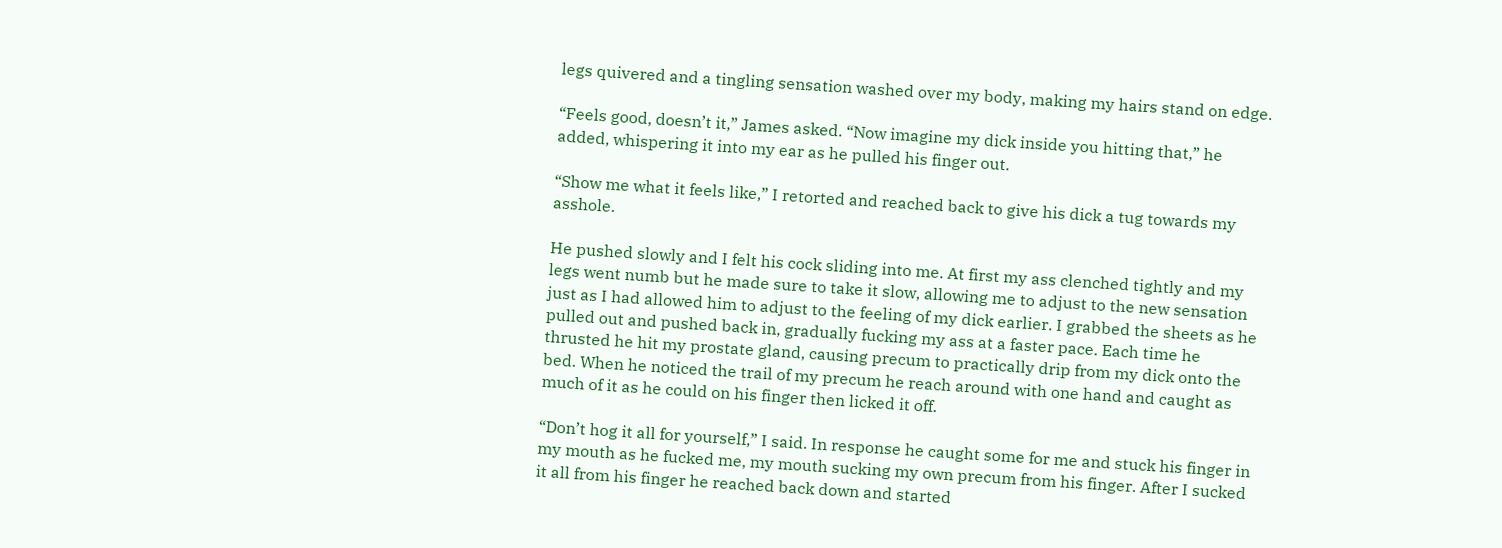legs quivered and a tingling sensation washed over my body, making my hairs stand on edge.

“Feels good, doesn’t it,” James asked. “Now imagine my dick inside you hitting that,” he added, whispering it into my ear as he pulled his finger out.

“Show me what it feels like,” I retorted and reached back to give his dick a tug towards my asshole.

He pushed slowly and I felt his cock sliding into me. At first my ass clenched tightly and my legs went numb but he made sure to take it slow, allowing me to adjust to the new sensation just as I had allowed him to adjust to the feeling of my dick earlier. I grabbed the sheets as he pulled out and pushed back in, gradually fucking my ass at a faster pace. Each time he thrusted he hit my prostate gland, causing precum to practically drip from my dick onto the bed. When he noticed the trail of my precum he reach around with one hand and caught as much of it as he could on his finger then licked it off.

“Don’t hog it all for yourself,” I said. In response he caught some for me and stuck his finger in my mouth as he fucked me, my mouth sucking my own precum from his finger. After I sucked it all from his finger he reached back down and started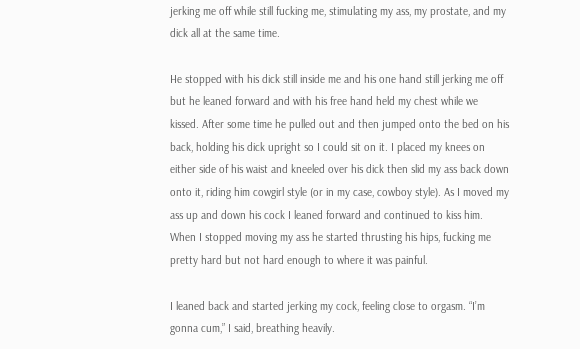jerking me off while still fucking me, stimulating my ass, my prostate, and my dick all at the same time.

He stopped with his dick still inside me and his one hand still jerking me off but he leaned forward and with his free hand held my chest while we kissed. After some time he pulled out and then jumped onto the bed on his back, holding his dick upright so I could sit on it. I placed my knees on either side of his waist and kneeled over his dick then slid my ass back down onto it, riding him cowgirl style (or in my case, cowboy style). As I moved my ass up and down his cock I leaned forward and continued to kiss him. When I stopped moving my ass he started thrusting his hips, fucking me pretty hard but not hard enough to where it was painful.

I leaned back and started jerking my cock, feeling close to orgasm. “I’m gonna cum,” I said, breathing heavily.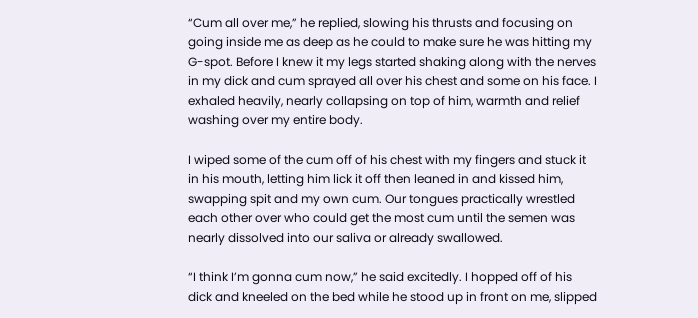“Cum all over me,” he replied, slowing his thrusts and focusing on going inside me as deep as he could to make sure he was hitting my G-spot. Before I knew it my legs started shaking along with the nerves in my dick and cum sprayed all over his chest and some on his face. I exhaled heavily, nearly collapsing on top of him, warmth and relief washing over my entire body.

I wiped some of the cum off of his chest with my fingers and stuck it in his mouth, letting him lick it off then leaned in and kissed him, swapping spit and my own cum. Our tongues practically wrestled each other over who could get the most cum until the semen was nearly dissolved into our saliva or already swallowed.

“I think I’m gonna cum now,” he said excitedly. I hopped off of his dick and kneeled on the bed while he stood up in front on me, slipped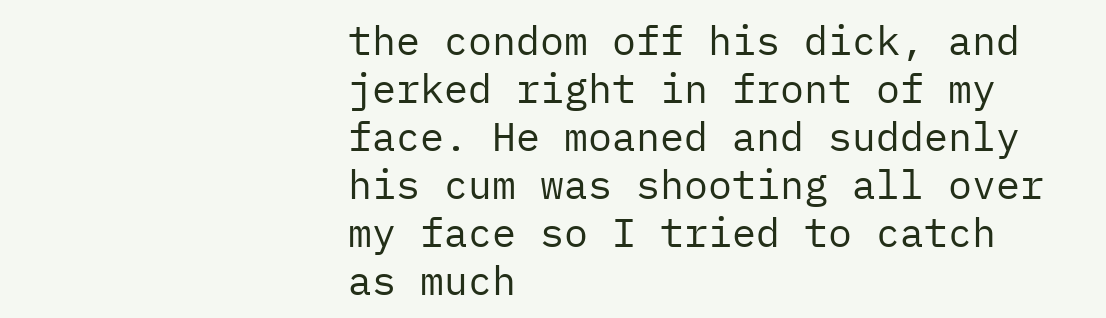the condom off his dick, and jerked right in front of my face. He moaned and suddenly his cum was shooting all over my face so I tried to catch as much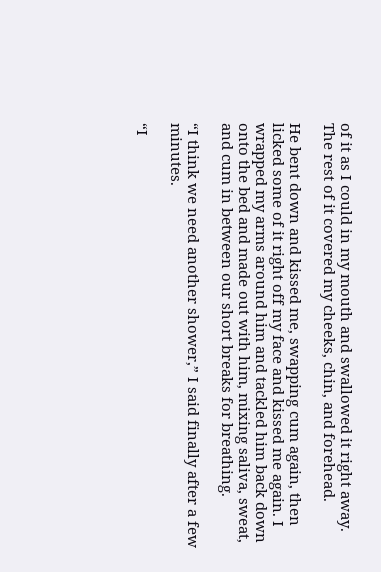of it as I could in my mouth and swallowed it right away. The rest of it covered my cheeks, chin, and forehead.

He bent down and kissed me, swapping cum again, then licked some of it right off my face and kissed me again. I wrapped my arms around him and tackled him back down onto the bed and made out with him, mixing saliva, sweat, and cum in between our short breaks for breathing.

“I think we need another shower,” I said finally after a few minutes.

“I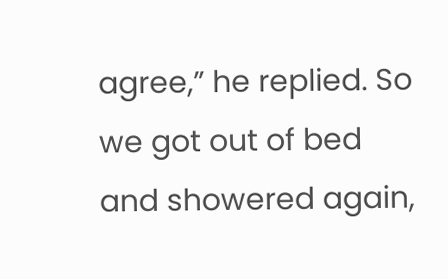agree,” he replied. So we got out of bed and showered again,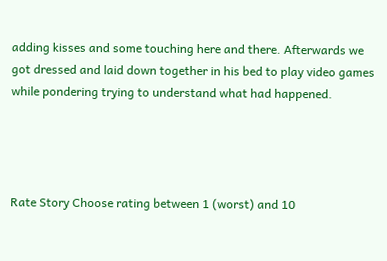adding kisses and some touching here and there. Afterwards we got dressed and laid down together in his bed to play video games while pondering trying to understand what had happened.




Rate Story Choose rating between 1 (worst) and 10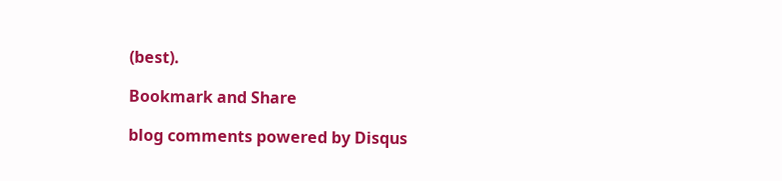(best).

Bookmark and Share

blog comments powered by Disqus